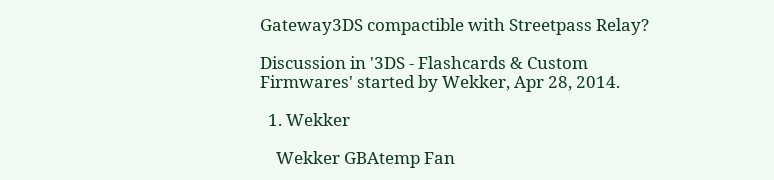Gateway3DS compactible with Streetpass Relay?

Discussion in '3DS - Flashcards & Custom Firmwares' started by Wekker, Apr 28, 2014.

  1. Wekker

    Wekker GBAtemp Fan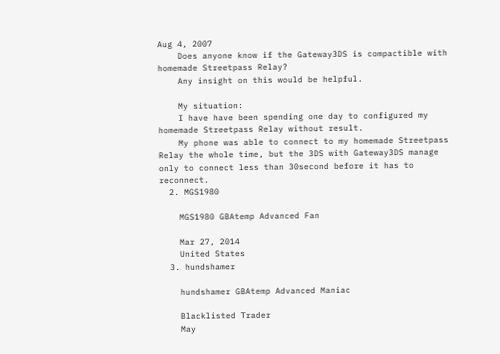Aug 4, 2007
    Does anyone know if the Gateway3DS is compactible with homemade Streetpass Relay?
    Any insight on this would be helpful.

    My situation:
    I have have been spending one day to configured my homemade Streetpass Relay without result.
    My phone was able to connect to my homemade Streetpass Relay the whole time, but the 3DS with Gateway3DS manage only to connect less than 30second before it has to reconnect.
  2. MGS1980

    MGS1980 GBAtemp Advanced Fan

    Mar 27, 2014
    United States
  3. hundshamer

    hundshamer GBAtemp Advanced Maniac

    Blacklisted Trader
    May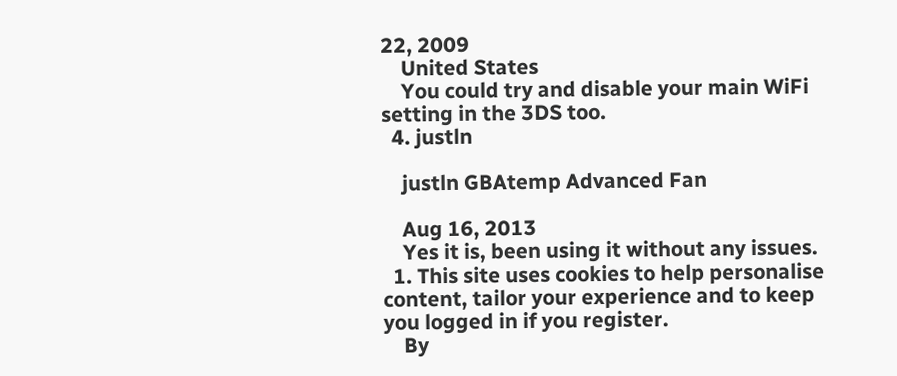22, 2009
    United States
    You could try and disable your main WiFi setting in the 3DS too.
  4. justln

    justln GBAtemp Advanced Fan

    Aug 16, 2013
    Yes it is, been using it without any issues.
  1. This site uses cookies to help personalise content, tailor your experience and to keep you logged in if you register.
    By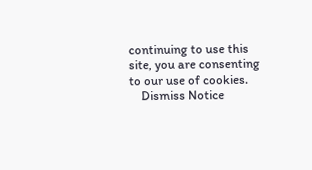continuing to use this site, you are consenting to our use of cookies.
    Dismiss Notice